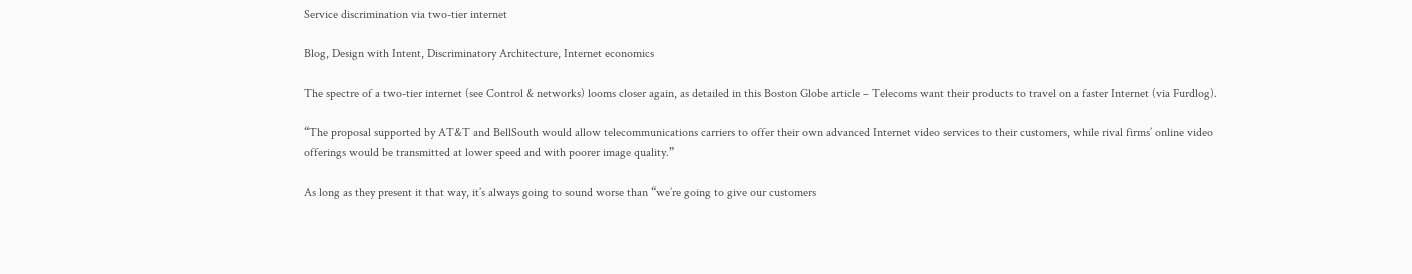Service discrimination via two-tier internet

Blog, Design with Intent, Discriminatory Architecture, Internet economics

The spectre of a two-tier internet (see Control & networks) looms closer again, as detailed in this Boston Globe article – Telecoms want their products to travel on a faster Internet (via Furdlog).

“The proposal supported by AT&T and BellSouth would allow telecommunications carriers to offer their own advanced Internet video services to their customers, while rival firms’ online video offerings would be transmitted at lower speed and with poorer image quality.”

As long as they present it that way, it’s always going to sound worse than “we’re going to give our customers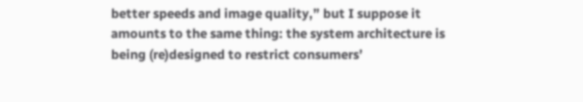better speeds and image quality,” but I suppose it amounts to the same thing: the system architecture is being (re)designed to restrict consumers’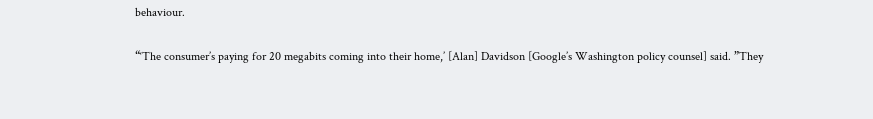behaviour.

“‘The consumer’s paying for 20 megabits coming into their home,’ [Alan] Davidson [Google’s Washington policy counsel] said. ”They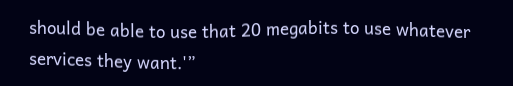should be able to use that 20 megabits to use whatever services they want.'”